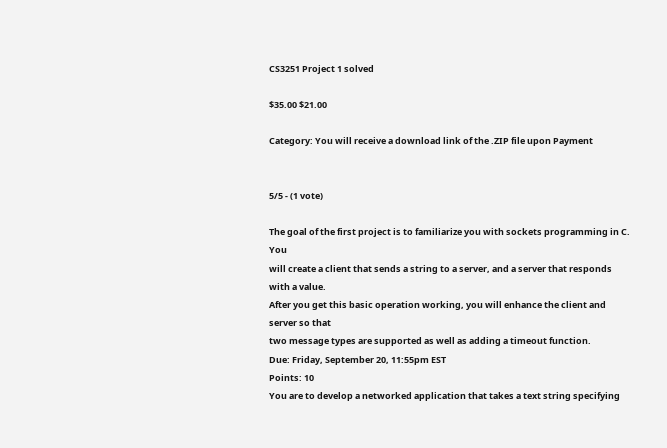CS3251 Project 1 solved

$35.00 $21.00

Category: You will receive a download link of the .ZIP file upon Payment


5/5 - (1 vote)

The goal of the first project is to familiarize you with sockets programming in C. You
will create a client that sends a string to a server, and a server that responds with a value.
After you get this basic operation working, you will enhance the client and server so that
two message types are supported as well as adding a timeout function.
Due: Friday, September 20, 11:55pm EST
Points: 10
You are to develop a networked application that takes a text string specifying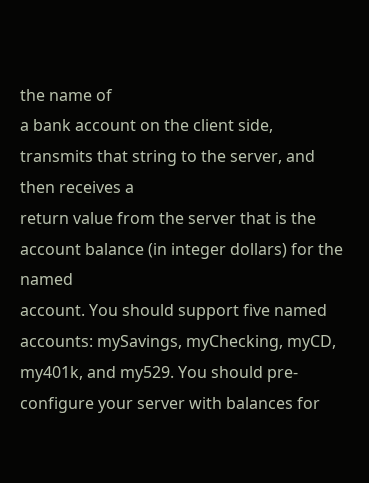the name of
a bank account on the client side, transmits that string to the server, and then receives a
return value from the server that is the account balance (in integer dollars) for the named
account. You should support five named accounts: mySavings, myChecking, myCD,
my401k, and my529. You should pre-configure your server with balances for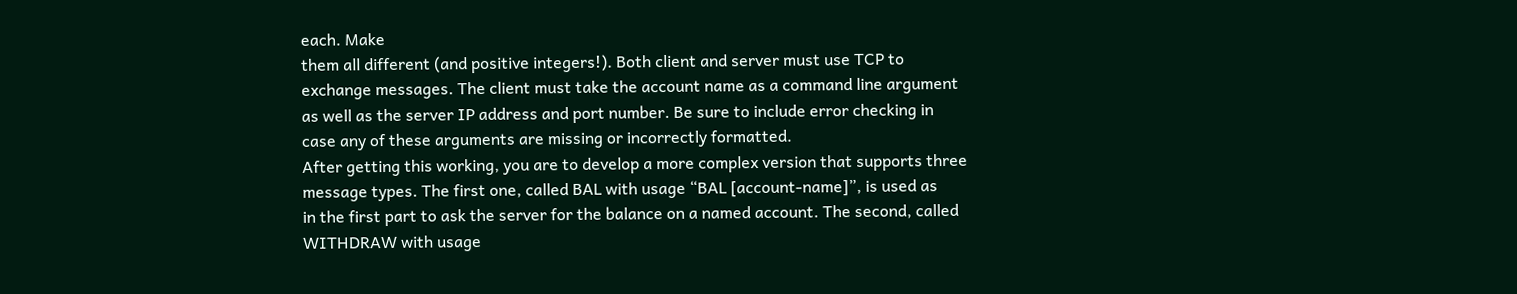each. Make
them all different (and positive integers!). Both client and server must use TCP to
exchange messages. The client must take the account name as a command line argument
as well as the server IP address and port number. Be sure to include error checking in
case any of these arguments are missing or incorrectly formatted.
After getting this working, you are to develop a more complex version that supports three
message types. The first one, called BAL with usage “BAL [account-name]”, is used as
in the first part to ask the server for the balance on a named account. The second, called
WITHDRAW with usage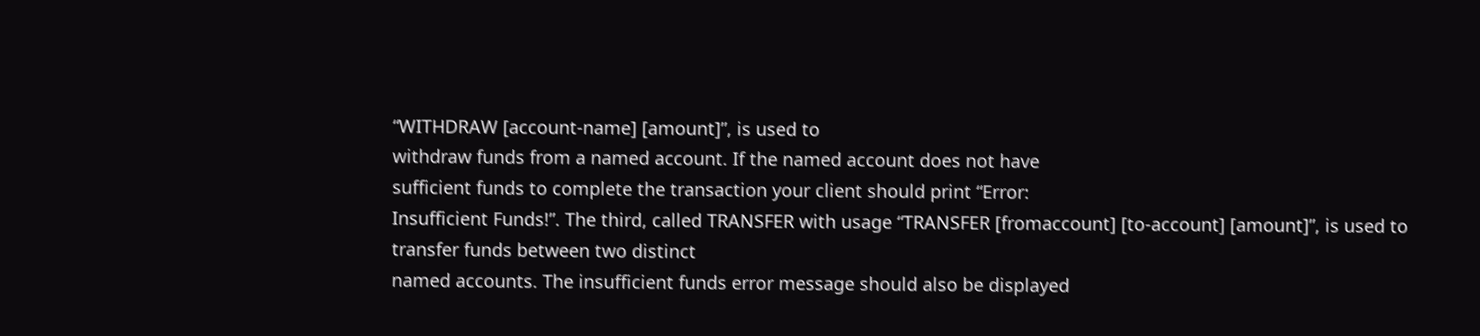“WITHDRAW [account-name] [amount]”, is used to
withdraw funds from a named account. If the named account does not have
sufficient funds to complete the transaction your client should print “Error:
Insufficient Funds!”. The third, called TRANSFER with usage “TRANSFER [fromaccount] [to-account] [amount]”, is used to transfer funds between two distinct
named accounts. The insufficient funds error message should also be displayed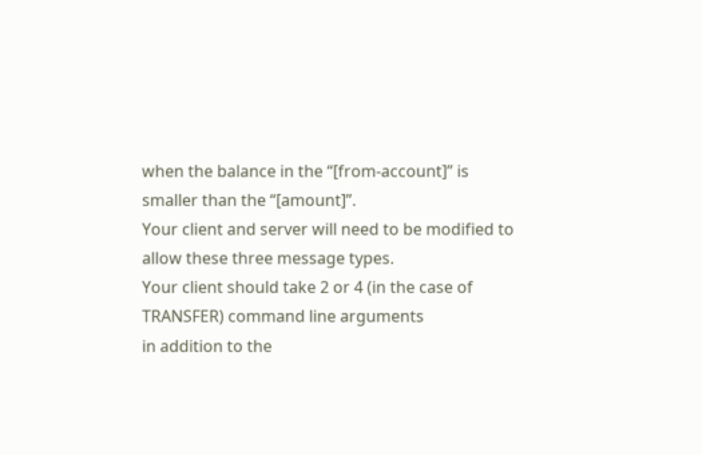when the balance in the “[from-account]” is smaller than the “[amount]”.
Your client and server will need to be modified to allow these three message types.
Your client should take 2 or 4 (in the case of TRANSFER) command line arguments
in addition to the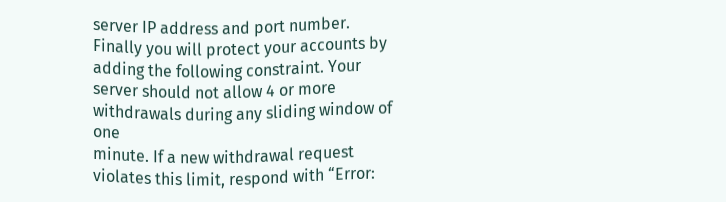server IP address and port number.
Finally you will protect your accounts by adding the following constraint. Your
server should not allow 4 or more withdrawals during any sliding window of one
minute. If a new withdrawal request violates this limit, respond with “Error: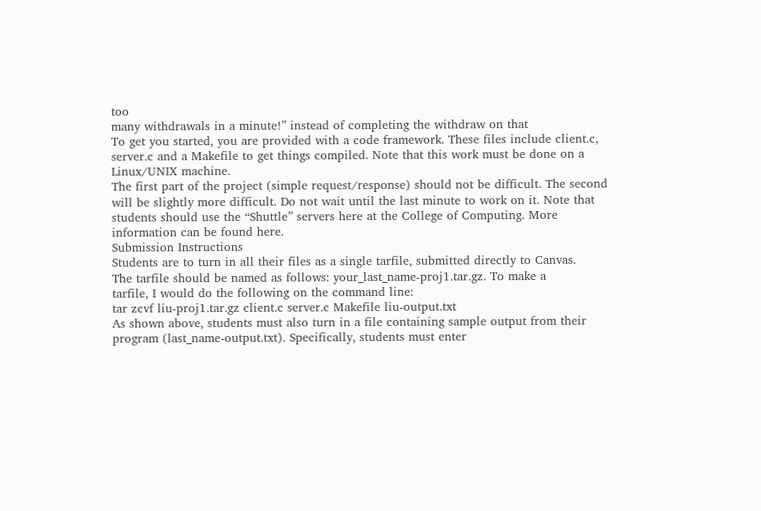too
many withdrawals in a minute!” instead of completing the withdraw on that
To get you started, you are provided with a code framework. These files include client.c,
server.c and a Makefile to get things compiled. Note that this work must be done on a
Linux/UNIX machine.
The first part of the project (simple request/response) should not be difficult. The second
will be slightly more difficult. Do not wait until the last minute to work on it. Note that
students should use the “Shuttle” servers here at the College of Computing. More
information can be found here.
Submission Instructions
Students are to turn in all their files as a single tarfile, submitted directly to Canvas.
The tarfile should be named as follows: your_last_name-proj1.tar.gz. To make a
tarfile, I would do the following on the command line:
tar zcvf liu-proj1.tar.gz client.c server.c Makefile liu-output.txt
As shown above, students must also turn in a file containing sample output from their
program (last_name-output.txt). Specifically, students must enter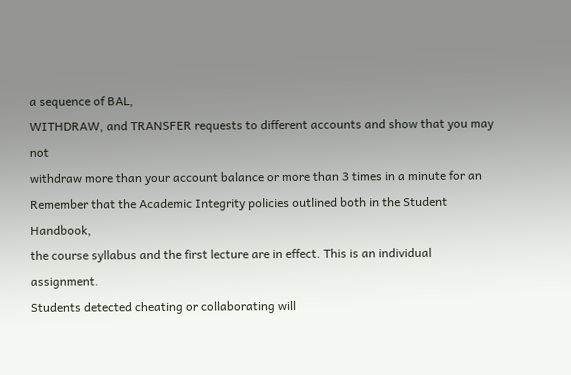a sequence of BAL,
WITHDRAW, and TRANSFER requests to different accounts and show that you may not
withdraw more than your account balance or more than 3 times in a minute for an
Remember that the Academic Integrity policies outlined both in the Student Handbook,
the course syllabus and the first lecture are in effect. This is an individual assignment.
Students detected cheating or collaborating will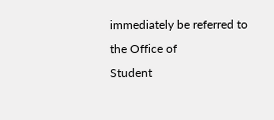immediately be referred to the Office of
Student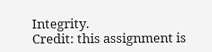Integrity.
Credit: this assignment is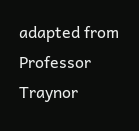adapted from Professor Traynor